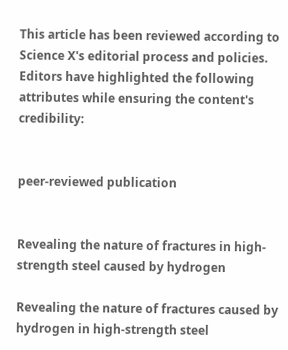This article has been reviewed according to Science X's editorial process and policies. Editors have highlighted the following attributes while ensuring the content's credibility:


peer-reviewed publication


Revealing the nature of fractures in high-strength steel caused by hydrogen

Revealing the nature of fractures caused by hydrogen in high-strength steel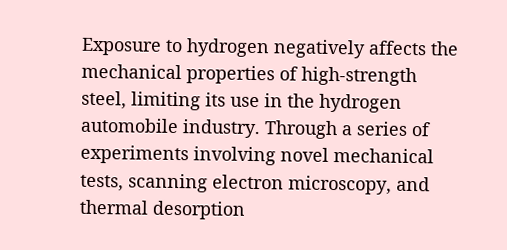Exposure to hydrogen negatively affects the mechanical properties of high-strength steel, limiting its use in the hydrogen automobile industry. Through a series of experiments involving novel mechanical tests, scanning electron microscopy, and thermal desorption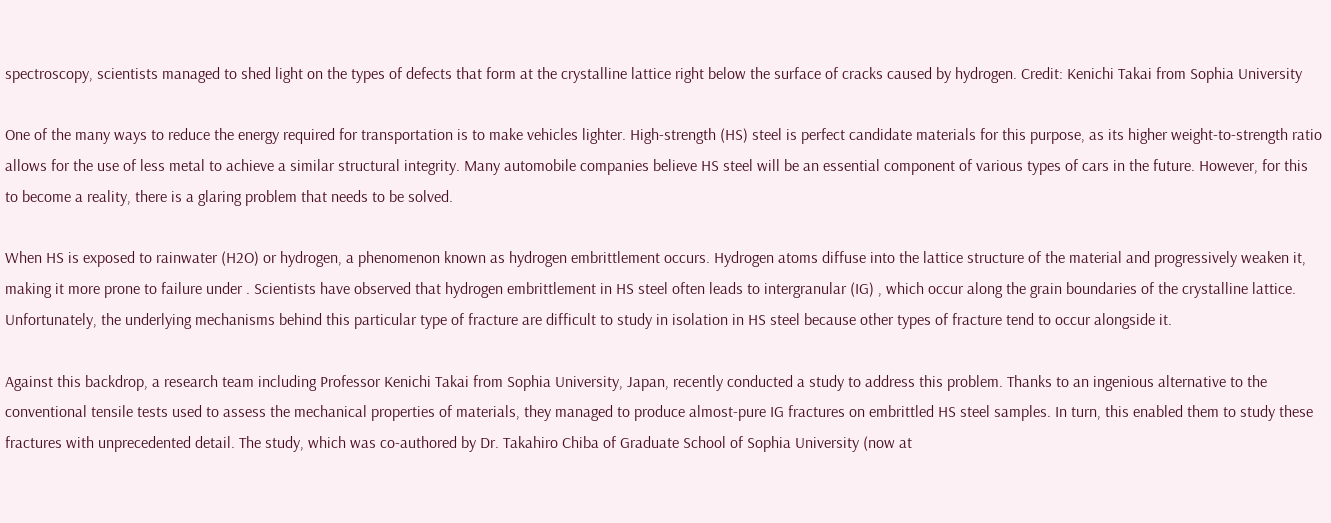spectroscopy, scientists managed to shed light on the types of defects that form at the crystalline lattice right below the surface of cracks caused by hydrogen. Credit: Kenichi Takai from Sophia University

One of the many ways to reduce the energy required for transportation is to make vehicles lighter. High-strength (HS) steel is perfect candidate materials for this purpose, as its higher weight-to-strength ratio allows for the use of less metal to achieve a similar structural integrity. Many automobile companies believe HS steel will be an essential component of various types of cars in the future. However, for this to become a reality, there is a glaring problem that needs to be solved.

When HS is exposed to rainwater (H2O) or hydrogen, a phenomenon known as hydrogen embrittlement occurs. Hydrogen atoms diffuse into the lattice structure of the material and progressively weaken it, making it more prone to failure under . Scientists have observed that hydrogen embrittlement in HS steel often leads to intergranular (IG) , which occur along the grain boundaries of the crystalline lattice. Unfortunately, the underlying mechanisms behind this particular type of fracture are difficult to study in isolation in HS steel because other types of fracture tend to occur alongside it.

Against this backdrop, a research team including Professor Kenichi Takai from Sophia University, Japan, recently conducted a study to address this problem. Thanks to an ingenious alternative to the conventional tensile tests used to assess the mechanical properties of materials, they managed to produce almost-pure IG fractures on embrittled HS steel samples. In turn, this enabled them to study these fractures with unprecedented detail. The study, which was co-authored by Dr. Takahiro Chiba of Graduate School of Sophia University (now at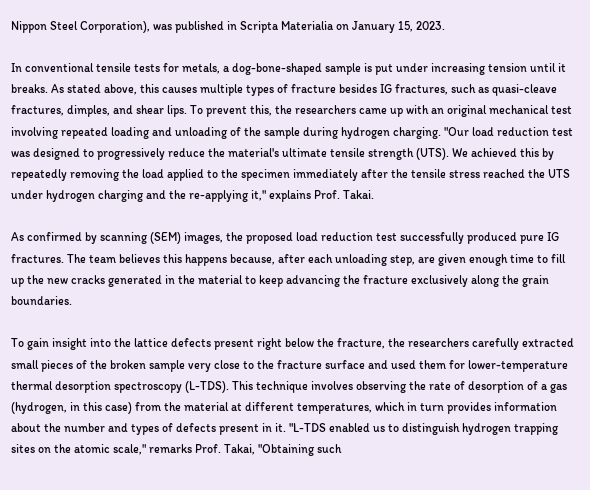Nippon Steel Corporation), was published in Scripta Materialia on January 15, 2023.

In conventional tensile tests for metals, a dog-bone-shaped sample is put under increasing tension until it breaks. As stated above, this causes multiple types of fracture besides IG fractures, such as quasi-cleave fractures, dimples, and shear lips. To prevent this, the researchers came up with an original mechanical test involving repeated loading and unloading of the sample during hydrogen charging. "Our load reduction test was designed to progressively reduce the material's ultimate tensile strength (UTS). We achieved this by repeatedly removing the load applied to the specimen immediately after the tensile stress reached the UTS under hydrogen charging and the re-applying it," explains Prof. Takai.

As confirmed by scanning (SEM) images, the proposed load reduction test successfully produced pure IG fractures. The team believes this happens because, after each unloading step, are given enough time to fill up the new cracks generated in the material to keep advancing the fracture exclusively along the grain boundaries.

To gain insight into the lattice defects present right below the fracture, the researchers carefully extracted small pieces of the broken sample very close to the fracture surface and used them for lower-temperature thermal desorption spectroscopy (L-TDS). This technique involves observing the rate of desorption of a gas (hydrogen, in this case) from the material at different temperatures, which in turn provides information about the number and types of defects present in it. "L-TDS enabled us to distinguish hydrogen trapping sites on the atomic scale," remarks Prof. Takai, "Obtaining such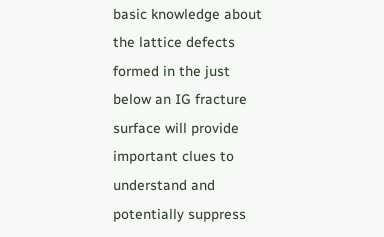basic knowledge about the lattice defects formed in the just below an IG fracture surface will provide important clues to understand and potentially suppress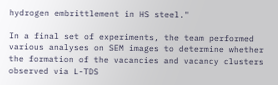hydrogen embrittlement in HS steel."

In a final set of experiments, the team performed various analyses on SEM images to determine whether the formation of the vacancies and vacancy clusters observed via L-TDS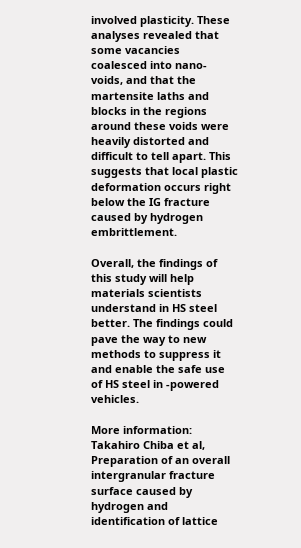involved plasticity. These analyses revealed that some vacancies coalesced into nano-voids, and that the martensite laths and blocks in the regions around these voids were heavily distorted and difficult to tell apart. This suggests that local plastic deformation occurs right below the IG fracture caused by hydrogen embrittlement.

Overall, the findings of this study will help materials scientists understand in HS steel better. The findings could pave the way to new methods to suppress it and enable the safe use of HS steel in -powered vehicles.

More information: Takahiro Chiba et al, Preparation of an overall intergranular fracture surface caused by hydrogen and identification of lattice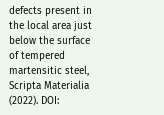defects present in the local area just below the surface of tempered martensitic steel, Scripta Materialia (2022). DOI: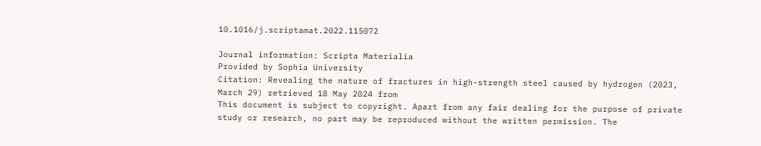10.1016/j.scriptamat.2022.115072

Journal information: Scripta Materialia
Provided by Sophia University
Citation: Revealing the nature of fractures in high-strength steel caused by hydrogen (2023, March 29) retrieved 18 May 2024 from
This document is subject to copyright. Apart from any fair dealing for the purpose of private study or research, no part may be reproduced without the written permission. The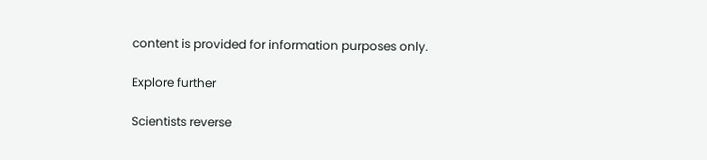content is provided for information purposes only.

Explore further

Scientists reverse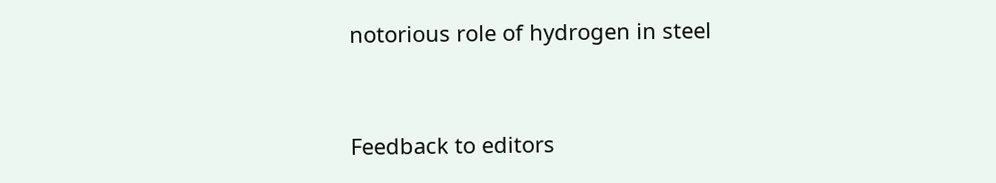notorious role of hydrogen in steel


Feedback to editors